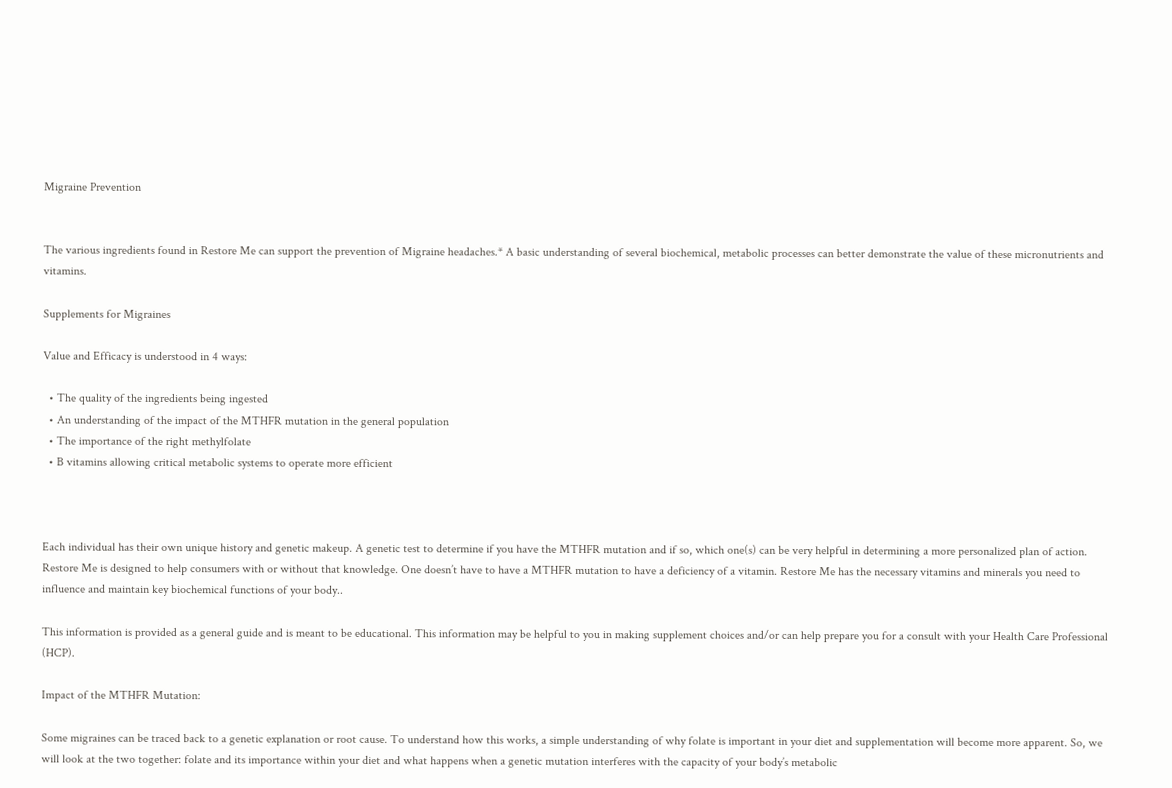Migraine Prevention


The various ingredients found in Restore Me can support the prevention of Migraine headaches.* A basic understanding of several biochemical, metabolic processes can better demonstrate the value of these micronutrients and vitamins.

Supplements for Migraines

Value and Efficacy is understood in 4 ways:

  • The quality of the ingredients being ingested
  • An understanding of the impact of the MTHFR mutation in the general population
  • The importance of the right methylfolate
  • B vitamins allowing critical metabolic systems to operate more efficient



Each individual has their own unique history and genetic makeup. A genetic test to determine if you have the MTHFR mutation and if so, which one(s) can be very helpful in determining a more personalized plan of action. Restore Me is designed to help consumers with or without that knowledge. One doesn’t have to have a MTHFR mutation to have a deficiency of a vitamin. Restore Me has the necessary vitamins and minerals you need to influence and maintain key biochemical functions of your body..

This information is provided as a general guide and is meant to be educational. This information may be helpful to you in making supplement choices and/or can help prepare you for a consult with your Health Care Professional (HCP).

Impact of the MTHFR Mutation:

Some migraines can be traced back to a genetic explanation or root cause. To understand how this works, a simple understanding of why folate is important in your diet and supplementation will become more apparent. So, we will look at the two together: folate and its importance within your diet and what happens when a genetic mutation interferes with the capacity of your body’s metabolic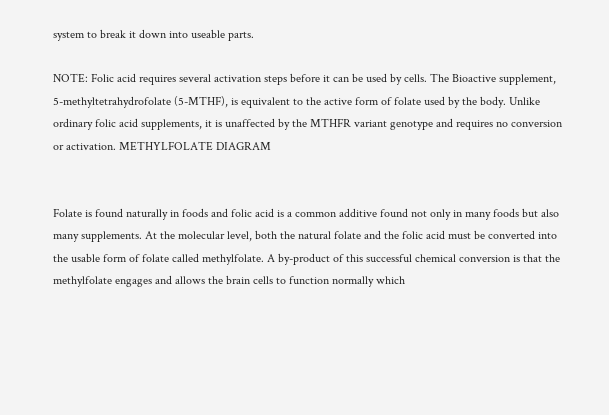system to break it down into useable parts.

NOTE: Folic acid requires several activation steps before it can be used by cells. The Bioactive supplement, 5-methyltetrahydrofolate (5-MTHF), is equivalent to the active form of folate used by the body. Unlike ordinary folic acid supplements, it is unaffected by the MTHFR variant genotype and requires no conversion or activation. METHYLFOLATE DIAGRAM


Folate is found naturally in foods and folic acid is a common additive found not only in many foods but also many supplements. At the molecular level, both the natural folate and the folic acid must be converted into the usable form of folate called methylfolate. A by-product of this successful chemical conversion is that the methylfolate engages and allows the brain cells to function normally which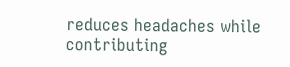reduces headaches while contributing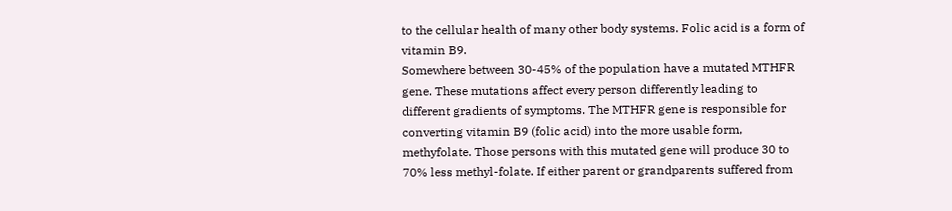to the cellular health of many other body systems. Folic acid is a form of vitamin B9.
Somewhere between 30-45% of the population have a mutated MTHFR gene. These mutations affect every person differently leading to different gradients of symptoms. The MTHFR gene is responsible for converting vitamin B9 (folic acid) into the more usable form, methyfolate. Those persons with this mutated gene will produce 30 to 70% less methyl-folate. If either parent or grandparents suffered from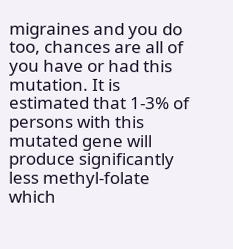migraines and you do too, chances are all of you have or had this mutation. It is estimated that 1-3% of persons with this mutated gene will produce significantly less methyl-folate which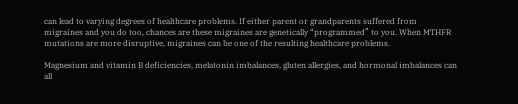can lead to varying degrees of healthcare problems. If either parent or grandparents suffered from migraines and you do too, chances are these migraines are genetically “programmed” to you. When MTHFR mutations are more disruptive, migraines can be one of the resulting healthcare problems.

Magnesium and vitamin B deficiencies, melatonin imbalances, gluten allergies, and hormonal imbalances can all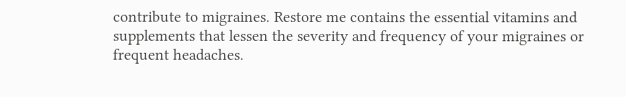contribute to migraines. Restore me contains the essential vitamins and supplements that lessen the severity and frequency of your migraines or frequent headaches.